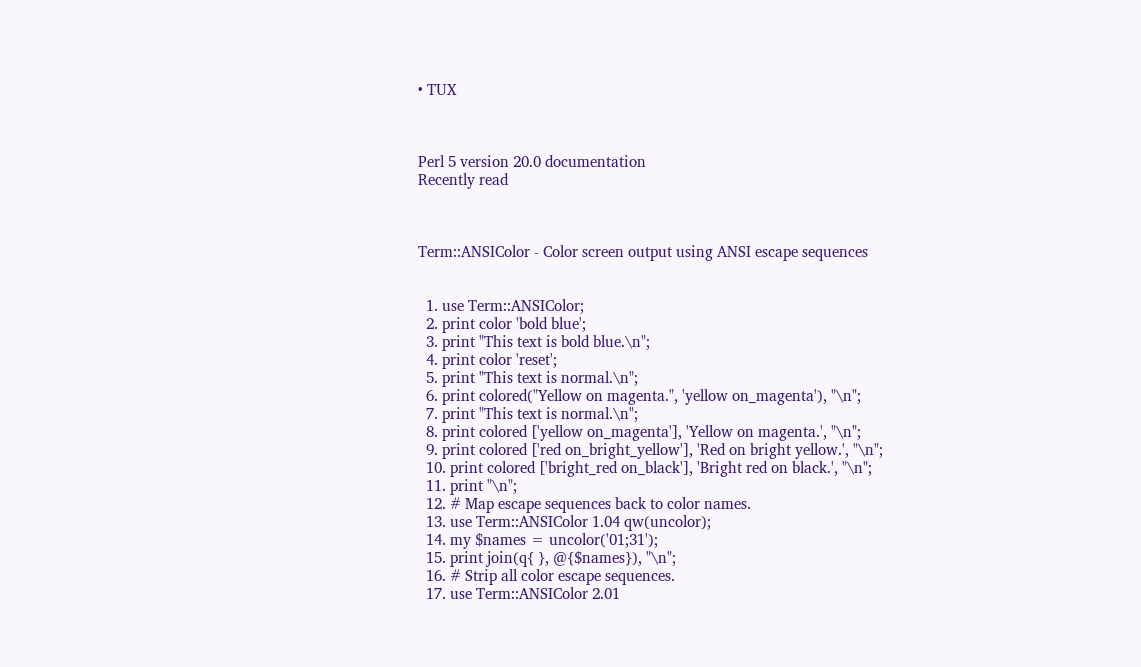• TUX



Perl 5 version 20.0 documentation
Recently read



Term::ANSIColor - Color screen output using ANSI escape sequences


  1. use Term::ANSIColor;
  2. print color 'bold blue';
  3. print "This text is bold blue.\n";
  4. print color 'reset';
  5. print "This text is normal.\n";
  6. print colored("Yellow on magenta.", 'yellow on_magenta'), "\n";
  7. print "This text is normal.\n";
  8. print colored ['yellow on_magenta'], 'Yellow on magenta.', "\n";
  9. print colored ['red on_bright_yellow'], 'Red on bright yellow.', "\n";
  10. print colored ['bright_red on_black'], 'Bright red on black.', "\n";
  11. print "\n";
  12. # Map escape sequences back to color names.
  13. use Term::ANSIColor 1.04 qw(uncolor);
  14. my $names = uncolor('01;31');
  15. print join(q{ }, @{$names}), "\n";
  16. # Strip all color escape sequences.
  17. use Term::ANSIColor 2.01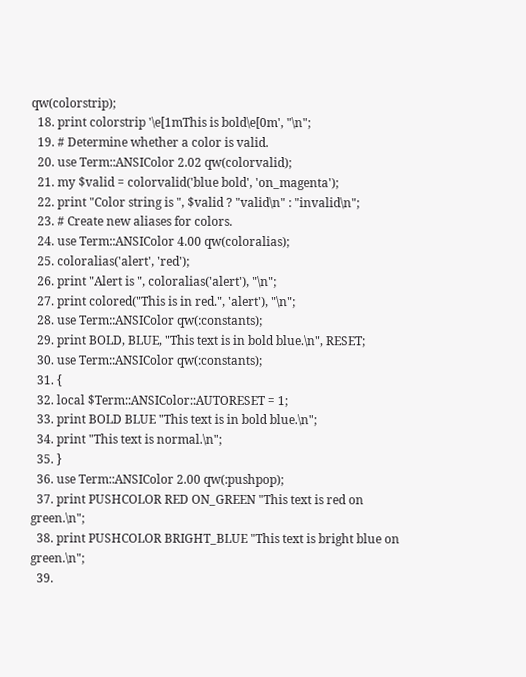qw(colorstrip);
  18. print colorstrip '\e[1mThis is bold\e[0m', "\n";
  19. # Determine whether a color is valid.
  20. use Term::ANSIColor 2.02 qw(colorvalid);
  21. my $valid = colorvalid('blue bold', 'on_magenta');
  22. print "Color string is ", $valid ? "valid\n" : "invalid\n";
  23. # Create new aliases for colors.
  24. use Term::ANSIColor 4.00 qw(coloralias);
  25. coloralias('alert', 'red');
  26. print "Alert is ", coloralias('alert'), "\n";
  27. print colored("This is in red.", 'alert'), "\n";
  28. use Term::ANSIColor qw(:constants);
  29. print BOLD, BLUE, "This text is in bold blue.\n", RESET;
  30. use Term::ANSIColor qw(:constants);
  31. {
  32. local $Term::ANSIColor::AUTORESET = 1;
  33. print BOLD BLUE "This text is in bold blue.\n";
  34. print "This text is normal.\n";
  35. }
  36. use Term::ANSIColor 2.00 qw(:pushpop);
  37. print PUSHCOLOR RED ON_GREEN "This text is red on green.\n";
  38. print PUSHCOLOR BRIGHT_BLUE "This text is bright blue on green.\n";
  39.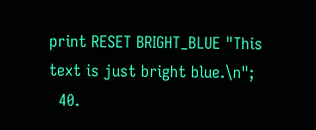print RESET BRIGHT_BLUE "This text is just bright blue.\n";
  40.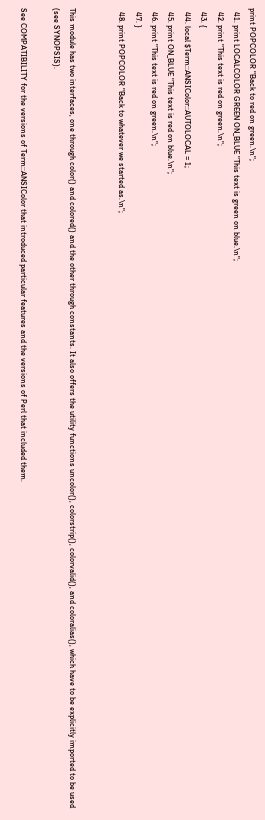print POPCOLOR "Back to red on green.\n";
  41. print LOCALCOLOR GREEN ON_BLUE "This text is green on blue.\n";
  42. print "This text is red on green.\n";
  43. {
  44. local $Term::ANSIColor::AUTOLOCAL = 1;
  45. print ON_BLUE "This text is red on blue.\n";
  46. print "This text is red on green.\n";
  47. }
  48. print POPCOLOR "Back to whatever we started as.\n";


This module has two interfaces, one through color() and colored() and the other through constants. It also offers the utility functions uncolor(), colorstrip(), colorvalid(), and coloralias(), which have to be explicitly imported to be used (see SYNOPSIS).

See COMPATIBILITY for the versions of Term::ANSIColor that introduced particular features and the versions of Perl that included them.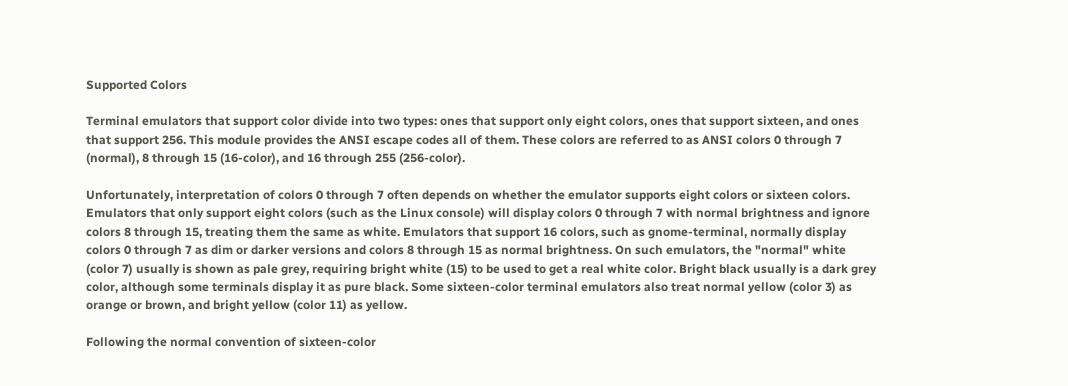Supported Colors

Terminal emulators that support color divide into two types: ones that support only eight colors, ones that support sixteen, and ones that support 256. This module provides the ANSI escape codes all of them. These colors are referred to as ANSI colors 0 through 7 (normal), 8 through 15 (16-color), and 16 through 255 (256-color).

Unfortunately, interpretation of colors 0 through 7 often depends on whether the emulator supports eight colors or sixteen colors. Emulators that only support eight colors (such as the Linux console) will display colors 0 through 7 with normal brightness and ignore colors 8 through 15, treating them the same as white. Emulators that support 16 colors, such as gnome-terminal, normally display colors 0 through 7 as dim or darker versions and colors 8 through 15 as normal brightness. On such emulators, the "normal" white (color 7) usually is shown as pale grey, requiring bright white (15) to be used to get a real white color. Bright black usually is a dark grey color, although some terminals display it as pure black. Some sixteen-color terminal emulators also treat normal yellow (color 3) as orange or brown, and bright yellow (color 11) as yellow.

Following the normal convention of sixteen-color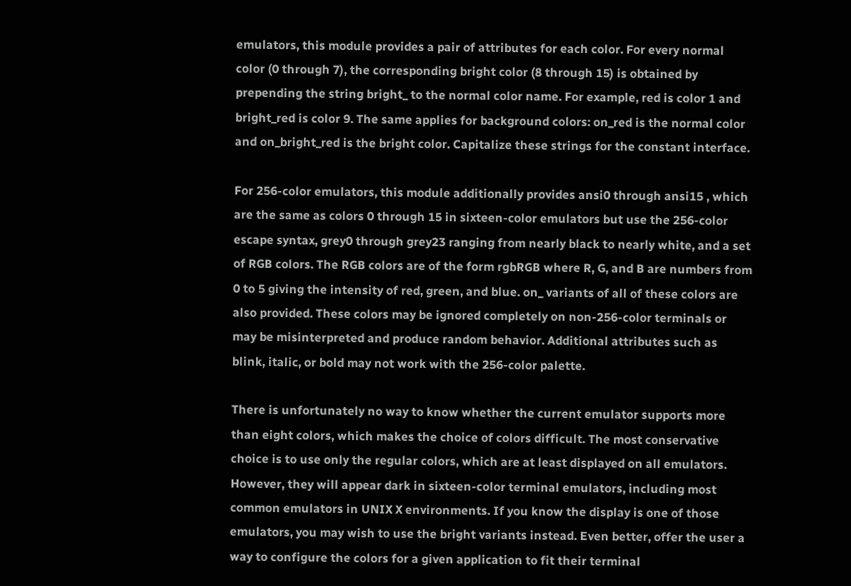emulators, this module provides a pair of attributes for each color. For every normal color (0 through 7), the corresponding bright color (8 through 15) is obtained by prepending the string bright_ to the normal color name. For example, red is color 1 and bright_red is color 9. The same applies for background colors: on_red is the normal color and on_bright_red is the bright color. Capitalize these strings for the constant interface.

For 256-color emulators, this module additionally provides ansi0 through ansi15 , which are the same as colors 0 through 15 in sixteen-color emulators but use the 256-color escape syntax, grey0 through grey23 ranging from nearly black to nearly white, and a set of RGB colors. The RGB colors are of the form rgbRGB where R, G, and B are numbers from 0 to 5 giving the intensity of red, green, and blue. on_ variants of all of these colors are also provided. These colors may be ignored completely on non-256-color terminals or may be misinterpreted and produce random behavior. Additional attributes such as blink, italic, or bold may not work with the 256-color palette.

There is unfortunately no way to know whether the current emulator supports more than eight colors, which makes the choice of colors difficult. The most conservative choice is to use only the regular colors, which are at least displayed on all emulators. However, they will appear dark in sixteen-color terminal emulators, including most common emulators in UNIX X environments. If you know the display is one of those emulators, you may wish to use the bright variants instead. Even better, offer the user a way to configure the colors for a given application to fit their terminal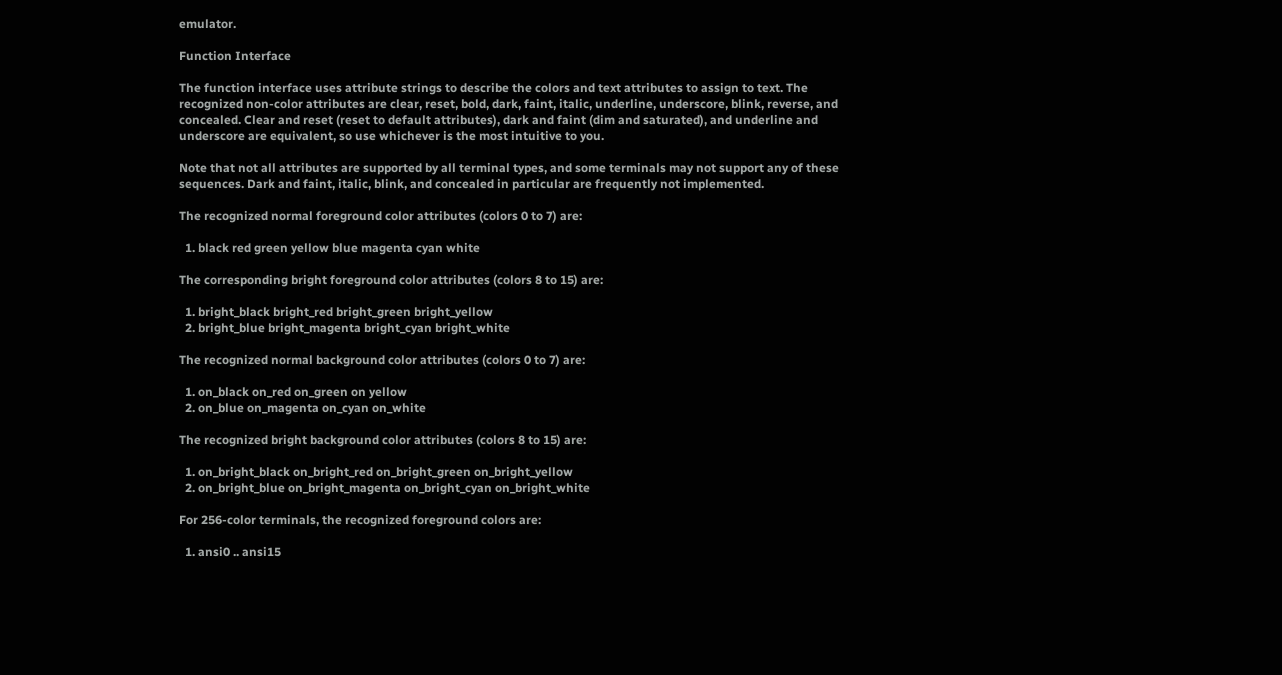emulator.

Function Interface

The function interface uses attribute strings to describe the colors and text attributes to assign to text. The recognized non-color attributes are clear, reset, bold, dark, faint, italic, underline, underscore, blink, reverse, and concealed. Clear and reset (reset to default attributes), dark and faint (dim and saturated), and underline and underscore are equivalent, so use whichever is the most intuitive to you.

Note that not all attributes are supported by all terminal types, and some terminals may not support any of these sequences. Dark and faint, italic, blink, and concealed in particular are frequently not implemented.

The recognized normal foreground color attributes (colors 0 to 7) are:

  1. black red green yellow blue magenta cyan white

The corresponding bright foreground color attributes (colors 8 to 15) are:

  1. bright_black bright_red bright_green bright_yellow
  2. bright_blue bright_magenta bright_cyan bright_white

The recognized normal background color attributes (colors 0 to 7) are:

  1. on_black on_red on_green on yellow
  2. on_blue on_magenta on_cyan on_white

The recognized bright background color attributes (colors 8 to 15) are:

  1. on_bright_black on_bright_red on_bright_green on_bright_yellow
  2. on_bright_blue on_bright_magenta on_bright_cyan on_bright_white

For 256-color terminals, the recognized foreground colors are:

  1. ansi0 .. ansi15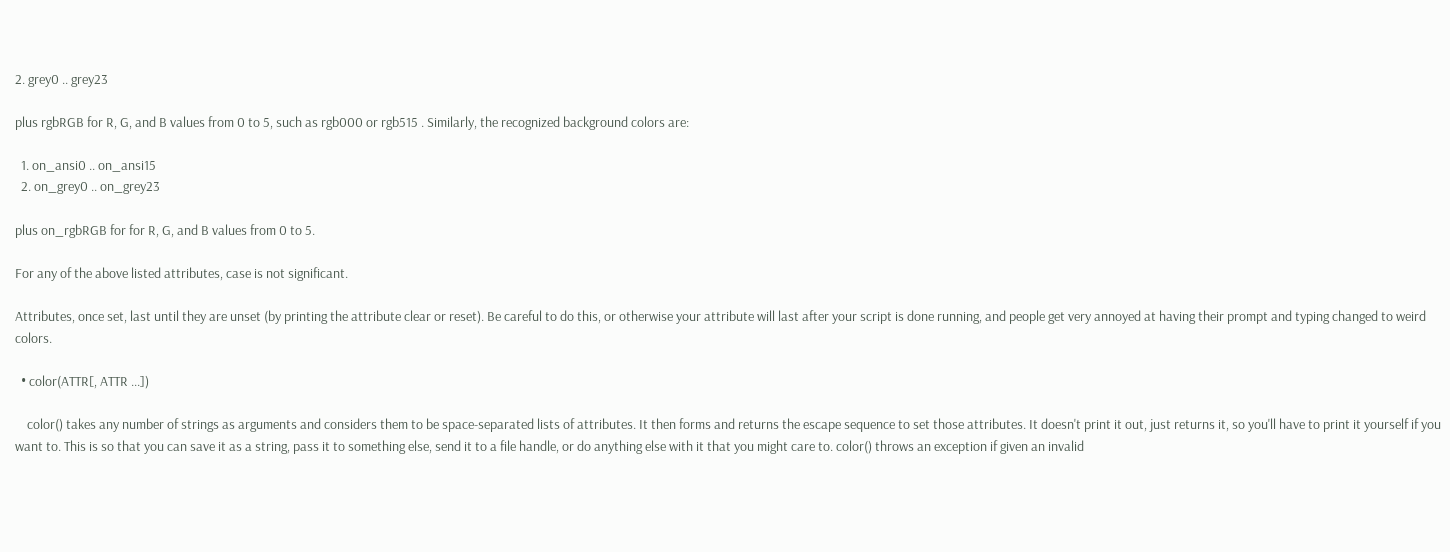2. grey0 .. grey23

plus rgbRGB for R, G, and B values from 0 to 5, such as rgb000 or rgb515 . Similarly, the recognized background colors are:

  1. on_ansi0 .. on_ansi15
  2. on_grey0 .. on_grey23

plus on_rgbRGB for for R, G, and B values from 0 to 5.

For any of the above listed attributes, case is not significant.

Attributes, once set, last until they are unset (by printing the attribute clear or reset). Be careful to do this, or otherwise your attribute will last after your script is done running, and people get very annoyed at having their prompt and typing changed to weird colors.

  • color(ATTR[, ATTR ...])

    color() takes any number of strings as arguments and considers them to be space-separated lists of attributes. It then forms and returns the escape sequence to set those attributes. It doesn't print it out, just returns it, so you'll have to print it yourself if you want to. This is so that you can save it as a string, pass it to something else, send it to a file handle, or do anything else with it that you might care to. color() throws an exception if given an invalid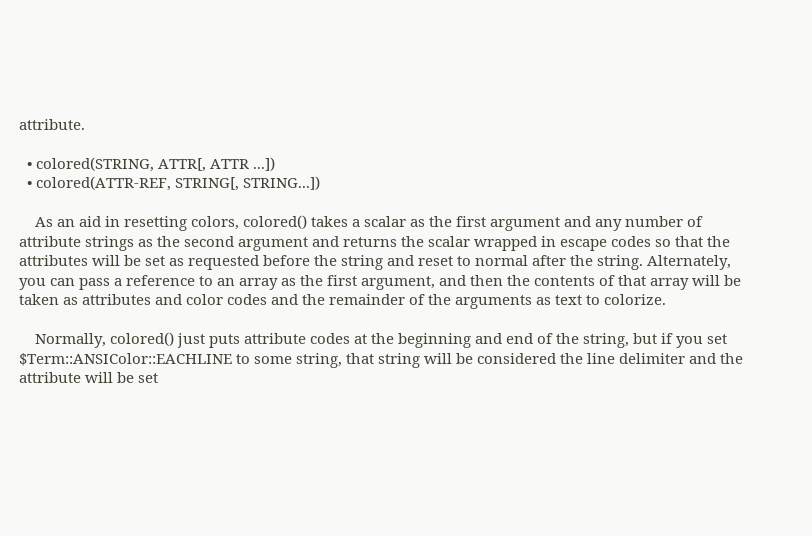attribute.

  • colored(STRING, ATTR[, ATTR ...])
  • colored(ATTR-REF, STRING[, STRING...])

    As an aid in resetting colors, colored() takes a scalar as the first argument and any number of attribute strings as the second argument and returns the scalar wrapped in escape codes so that the attributes will be set as requested before the string and reset to normal after the string. Alternately, you can pass a reference to an array as the first argument, and then the contents of that array will be taken as attributes and color codes and the remainder of the arguments as text to colorize.

    Normally, colored() just puts attribute codes at the beginning and end of the string, but if you set $Term::ANSIColor::EACHLINE to some string, that string will be considered the line delimiter and the attribute will be set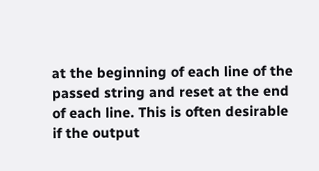at the beginning of each line of the passed string and reset at the end of each line. This is often desirable if the output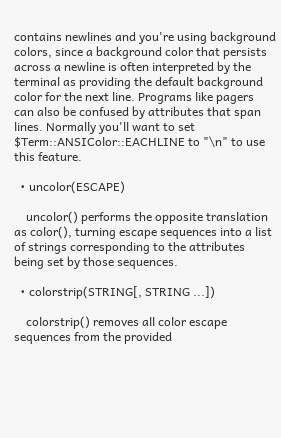contains newlines and you're using background colors, since a background color that persists across a newline is often interpreted by the terminal as providing the default background color for the next line. Programs like pagers can also be confused by attributes that span lines. Normally you'll want to set $Term::ANSIColor::EACHLINE to "\n" to use this feature.

  • uncolor(ESCAPE)

    uncolor() performs the opposite translation as color(), turning escape sequences into a list of strings corresponding to the attributes being set by those sequences.

  • colorstrip(STRING[, STRING ...])

    colorstrip() removes all color escape sequences from the provided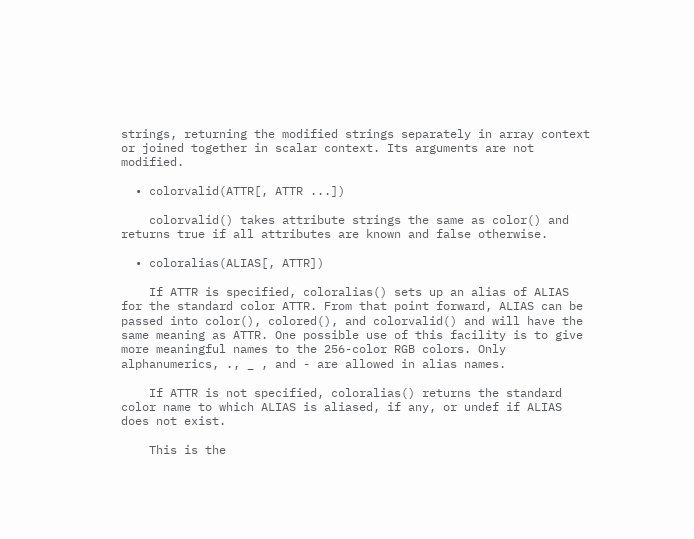strings, returning the modified strings separately in array context or joined together in scalar context. Its arguments are not modified.

  • colorvalid(ATTR[, ATTR ...])

    colorvalid() takes attribute strings the same as color() and returns true if all attributes are known and false otherwise.

  • coloralias(ALIAS[, ATTR])

    If ATTR is specified, coloralias() sets up an alias of ALIAS for the standard color ATTR. From that point forward, ALIAS can be passed into color(), colored(), and colorvalid() and will have the same meaning as ATTR. One possible use of this facility is to give more meaningful names to the 256-color RGB colors. Only alphanumerics, ., _ , and - are allowed in alias names.

    If ATTR is not specified, coloralias() returns the standard color name to which ALIAS is aliased, if any, or undef if ALIAS does not exist.

    This is the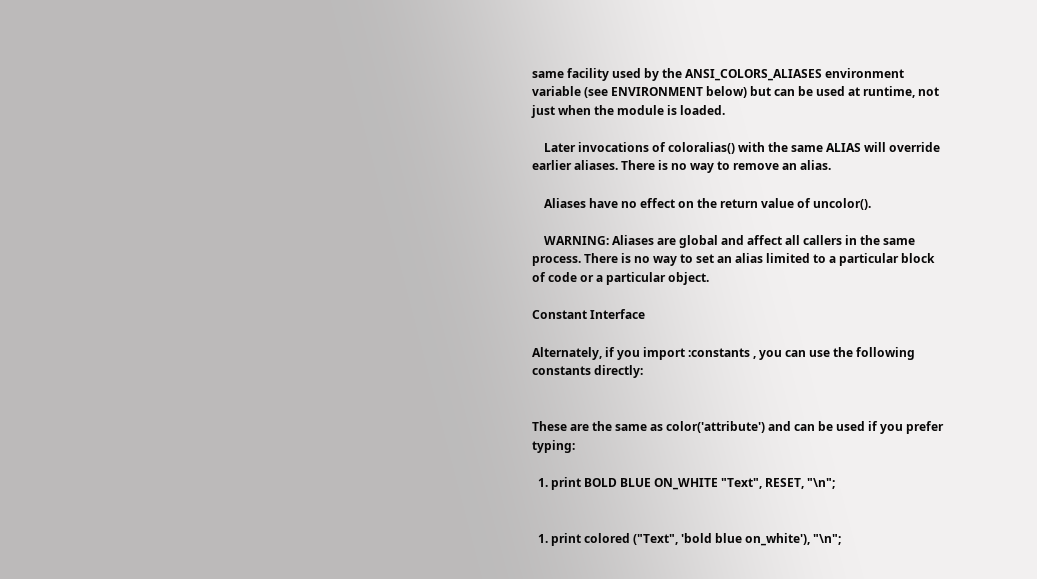same facility used by the ANSI_COLORS_ALIASES environment variable (see ENVIRONMENT below) but can be used at runtime, not just when the module is loaded.

    Later invocations of coloralias() with the same ALIAS will override earlier aliases. There is no way to remove an alias.

    Aliases have no effect on the return value of uncolor().

    WARNING: Aliases are global and affect all callers in the same process. There is no way to set an alias limited to a particular block of code or a particular object.

Constant Interface

Alternately, if you import :constants , you can use the following constants directly:


These are the same as color('attribute') and can be used if you prefer typing:

  1. print BOLD BLUE ON_WHITE "Text", RESET, "\n";


  1. print colored ("Text", 'bold blue on_white'), "\n";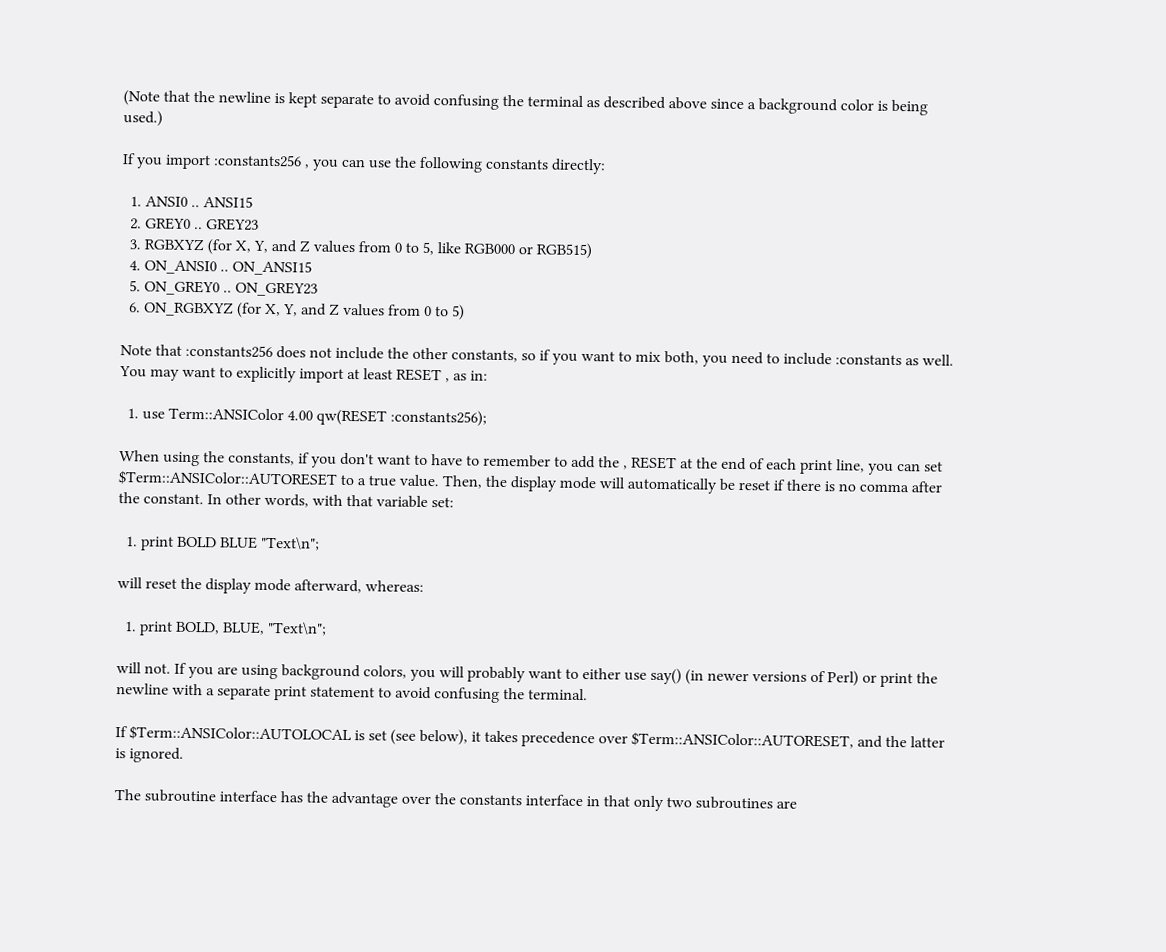(Note that the newline is kept separate to avoid confusing the terminal as described above since a background color is being used.)

If you import :constants256 , you can use the following constants directly:

  1. ANSI0 .. ANSI15
  2. GREY0 .. GREY23
  3. RGBXYZ (for X, Y, and Z values from 0 to 5, like RGB000 or RGB515)
  4. ON_ANSI0 .. ON_ANSI15
  5. ON_GREY0 .. ON_GREY23
  6. ON_RGBXYZ (for X, Y, and Z values from 0 to 5)

Note that :constants256 does not include the other constants, so if you want to mix both, you need to include :constants as well. You may want to explicitly import at least RESET , as in:

  1. use Term::ANSIColor 4.00 qw(RESET :constants256);

When using the constants, if you don't want to have to remember to add the , RESET at the end of each print line, you can set $Term::ANSIColor::AUTORESET to a true value. Then, the display mode will automatically be reset if there is no comma after the constant. In other words, with that variable set:

  1. print BOLD BLUE "Text\n";

will reset the display mode afterward, whereas:

  1. print BOLD, BLUE, "Text\n";

will not. If you are using background colors, you will probably want to either use say() (in newer versions of Perl) or print the newline with a separate print statement to avoid confusing the terminal.

If $Term::ANSIColor::AUTOLOCAL is set (see below), it takes precedence over $Term::ANSIColor::AUTORESET, and the latter is ignored.

The subroutine interface has the advantage over the constants interface in that only two subroutines are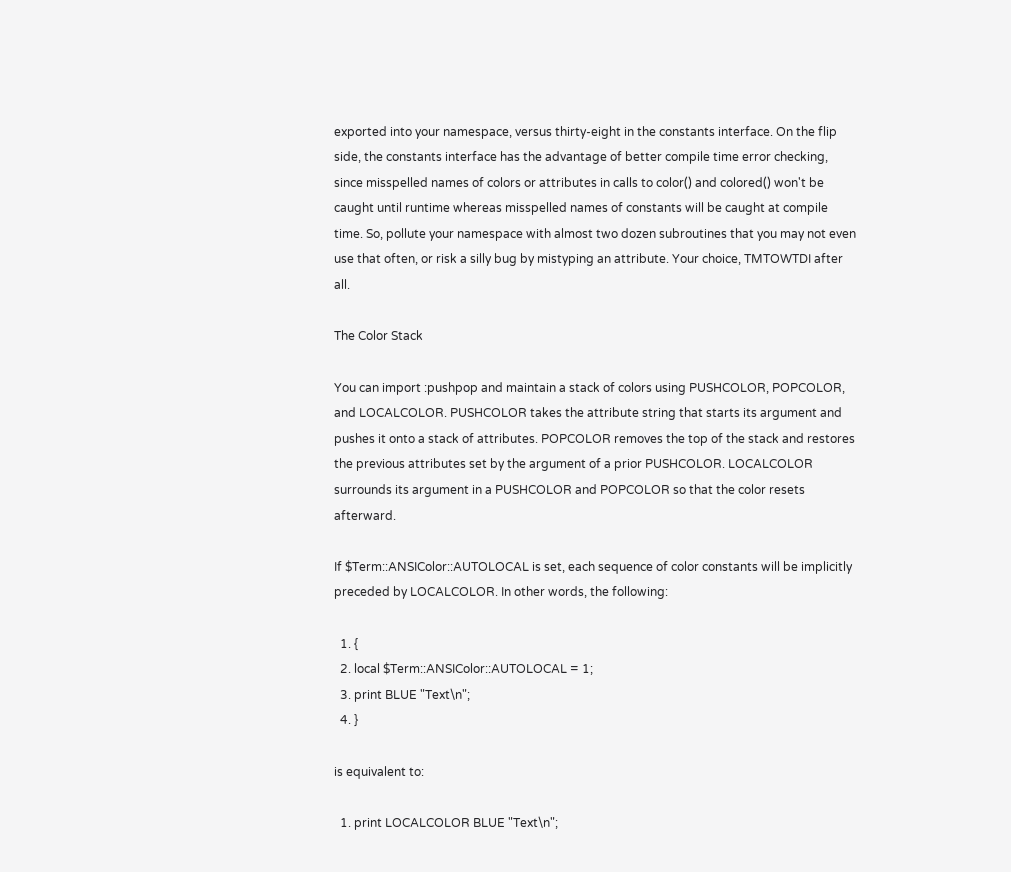exported into your namespace, versus thirty-eight in the constants interface. On the flip side, the constants interface has the advantage of better compile time error checking, since misspelled names of colors or attributes in calls to color() and colored() won't be caught until runtime whereas misspelled names of constants will be caught at compile time. So, pollute your namespace with almost two dozen subroutines that you may not even use that often, or risk a silly bug by mistyping an attribute. Your choice, TMTOWTDI after all.

The Color Stack

You can import :pushpop and maintain a stack of colors using PUSHCOLOR, POPCOLOR, and LOCALCOLOR. PUSHCOLOR takes the attribute string that starts its argument and pushes it onto a stack of attributes. POPCOLOR removes the top of the stack and restores the previous attributes set by the argument of a prior PUSHCOLOR. LOCALCOLOR surrounds its argument in a PUSHCOLOR and POPCOLOR so that the color resets afterward.

If $Term::ANSIColor::AUTOLOCAL is set, each sequence of color constants will be implicitly preceded by LOCALCOLOR. In other words, the following:

  1. {
  2. local $Term::ANSIColor::AUTOLOCAL = 1;
  3. print BLUE "Text\n";
  4. }

is equivalent to:

  1. print LOCALCOLOR BLUE "Text\n";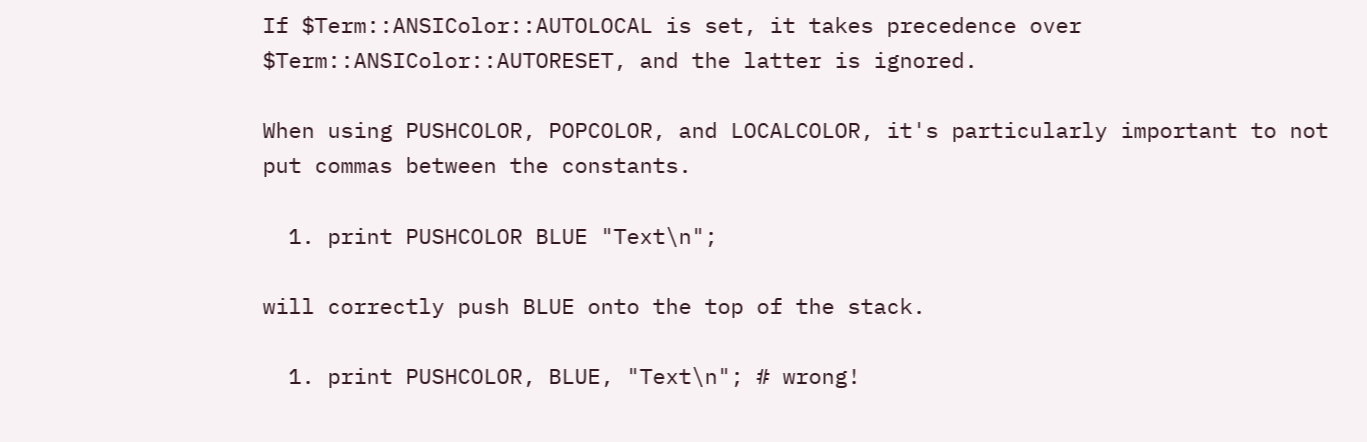If $Term::ANSIColor::AUTOLOCAL is set, it takes precedence over $Term::ANSIColor::AUTORESET, and the latter is ignored.

When using PUSHCOLOR, POPCOLOR, and LOCALCOLOR, it's particularly important to not put commas between the constants.

  1. print PUSHCOLOR BLUE "Text\n";

will correctly push BLUE onto the top of the stack.

  1. print PUSHCOLOR, BLUE, "Text\n"; # wrong!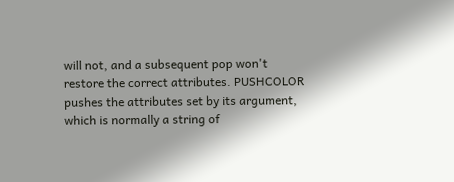will not, and a subsequent pop won't restore the correct attributes. PUSHCOLOR pushes the attributes set by its argument, which is normally a string of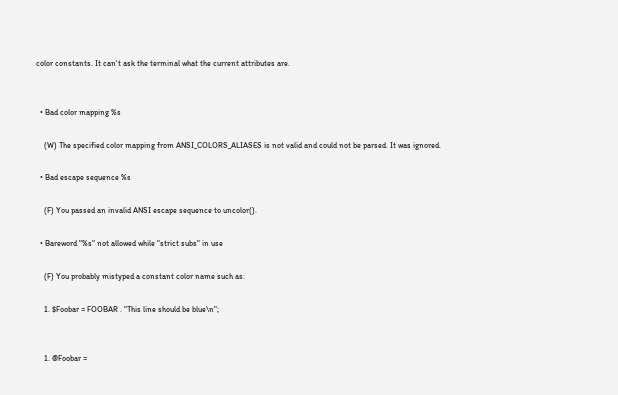color constants. It can't ask the terminal what the current attributes are.


  • Bad color mapping %s

    (W) The specified color mapping from ANSI_COLORS_ALIASES is not valid and could not be parsed. It was ignored.

  • Bad escape sequence %s

    (F) You passed an invalid ANSI escape sequence to uncolor().

  • Bareword "%s" not allowed while "strict subs" in use

    (F) You probably mistyped a constant color name such as:

    1. $Foobar = FOOBAR . "This line should be blue\n";


    1. @Foobar =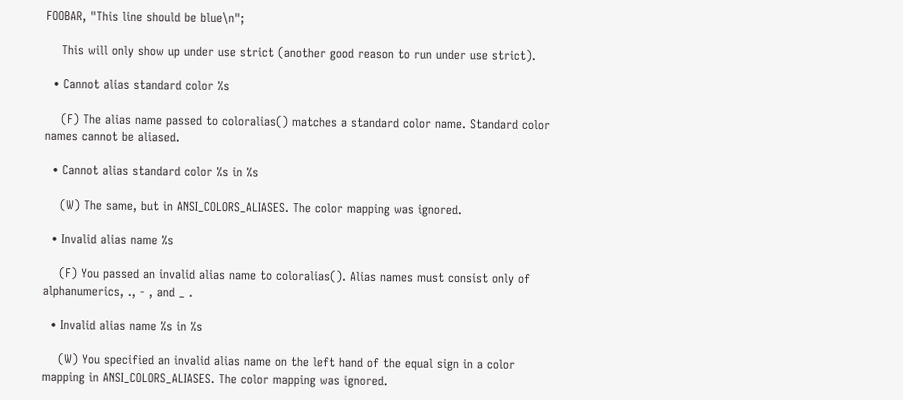FOOBAR, "This line should be blue\n";

    This will only show up under use strict (another good reason to run under use strict).

  • Cannot alias standard color %s

    (F) The alias name passed to coloralias() matches a standard color name. Standard color names cannot be aliased.

  • Cannot alias standard color %s in %s

    (W) The same, but in ANSI_COLORS_ALIASES. The color mapping was ignored.

  • Invalid alias name %s

    (F) You passed an invalid alias name to coloralias(). Alias names must consist only of alphanumerics, ., - , and _ .

  • Invalid alias name %s in %s

    (W) You specified an invalid alias name on the left hand of the equal sign in a color mapping in ANSI_COLORS_ALIASES. The color mapping was ignored.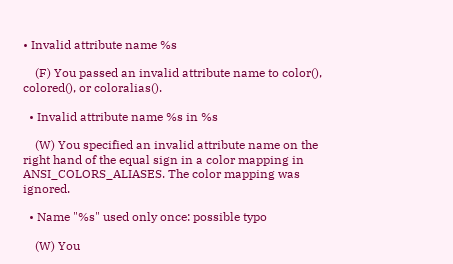• Invalid attribute name %s

    (F) You passed an invalid attribute name to color(), colored(), or coloralias().

  • Invalid attribute name %s in %s

    (W) You specified an invalid attribute name on the right hand of the equal sign in a color mapping in ANSI_COLORS_ALIASES. The color mapping was ignored.

  • Name "%s" used only once: possible typo

    (W) You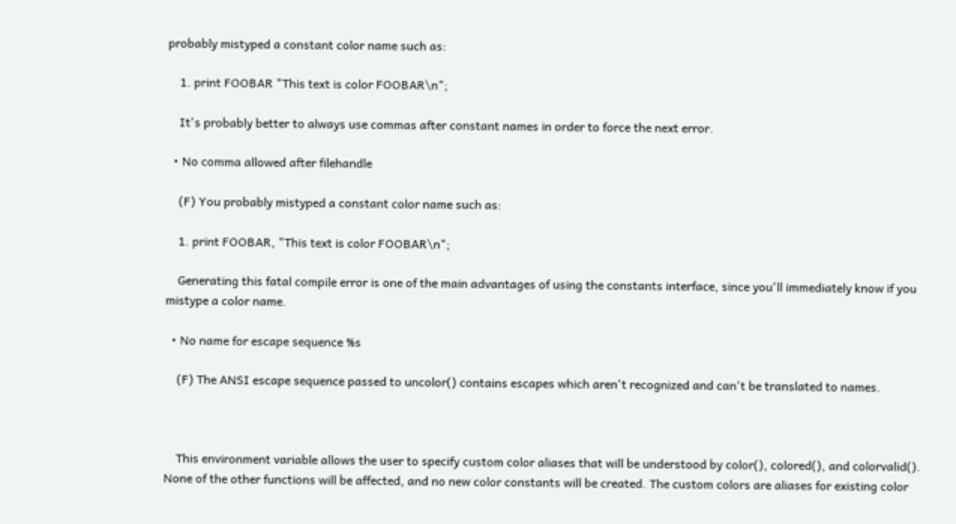probably mistyped a constant color name such as:

    1. print FOOBAR "This text is color FOOBAR\n";

    It's probably better to always use commas after constant names in order to force the next error.

  • No comma allowed after filehandle

    (F) You probably mistyped a constant color name such as:

    1. print FOOBAR, "This text is color FOOBAR\n";

    Generating this fatal compile error is one of the main advantages of using the constants interface, since you'll immediately know if you mistype a color name.

  • No name for escape sequence %s

    (F) The ANSI escape sequence passed to uncolor() contains escapes which aren't recognized and can't be translated to names.



    This environment variable allows the user to specify custom color aliases that will be understood by color(), colored(), and colorvalid(). None of the other functions will be affected, and no new color constants will be created. The custom colors are aliases for existing color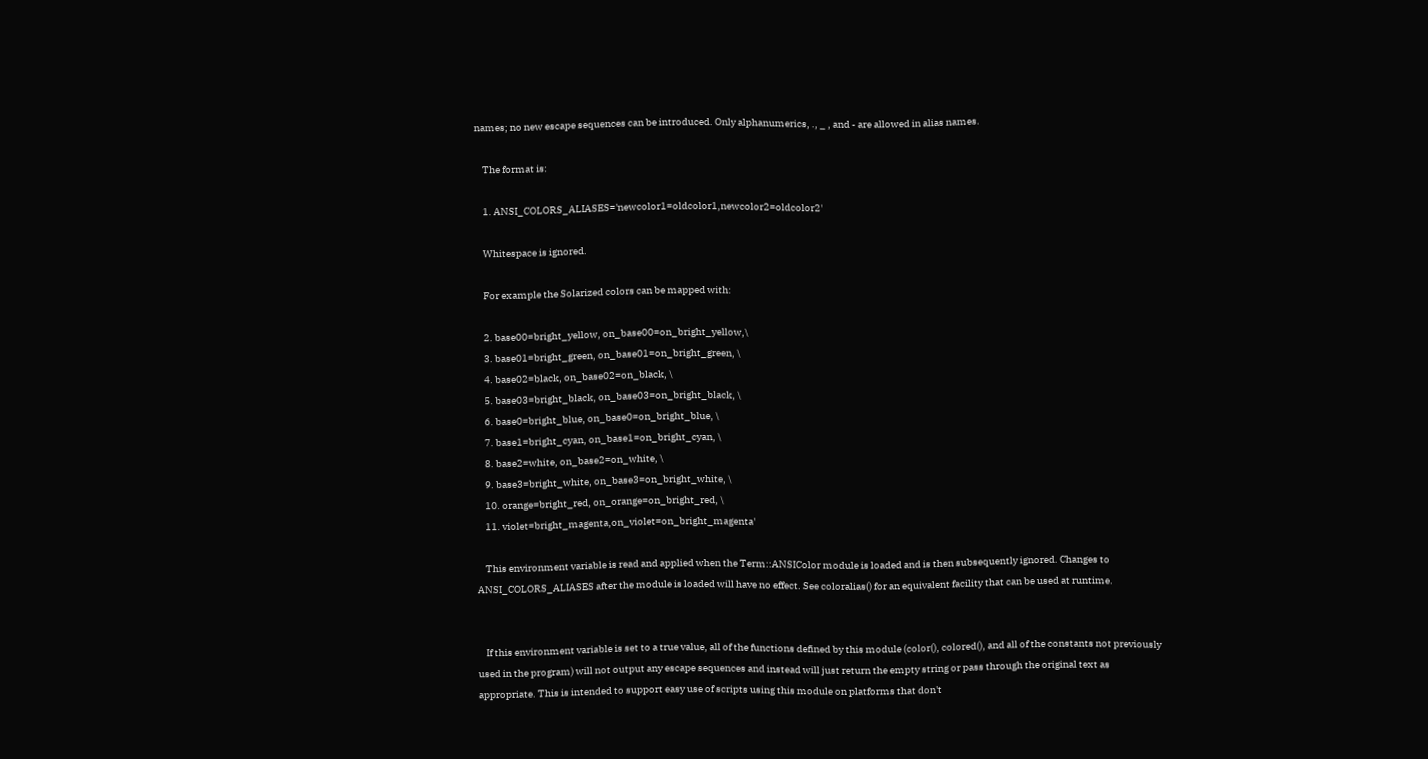names; no new escape sequences can be introduced. Only alphanumerics, ., _ , and - are allowed in alias names.

    The format is:

    1. ANSI_COLORS_ALIASES='newcolor1=oldcolor1,newcolor2=oldcolor2'

    Whitespace is ignored.

    For example the Solarized colors can be mapped with:

    2. base00=bright_yellow, on_base00=on_bright_yellow,\
    3. base01=bright_green, on_base01=on_bright_green, \
    4. base02=black, on_base02=on_black, \
    5. base03=bright_black, on_base03=on_bright_black, \
    6. base0=bright_blue, on_base0=on_bright_blue, \
    7. base1=bright_cyan, on_base1=on_bright_cyan, \
    8. base2=white, on_base2=on_white, \
    9. base3=bright_white, on_base3=on_bright_white, \
    10. orange=bright_red, on_orange=on_bright_red, \
    11. violet=bright_magenta,on_violet=on_bright_magenta'

    This environment variable is read and applied when the Term::ANSIColor module is loaded and is then subsequently ignored. Changes to ANSI_COLORS_ALIASES after the module is loaded will have no effect. See coloralias() for an equivalent facility that can be used at runtime.


    If this environment variable is set to a true value, all of the functions defined by this module (color(), colored(), and all of the constants not previously used in the program) will not output any escape sequences and instead will just return the empty string or pass through the original text as appropriate. This is intended to support easy use of scripts using this module on platforms that don't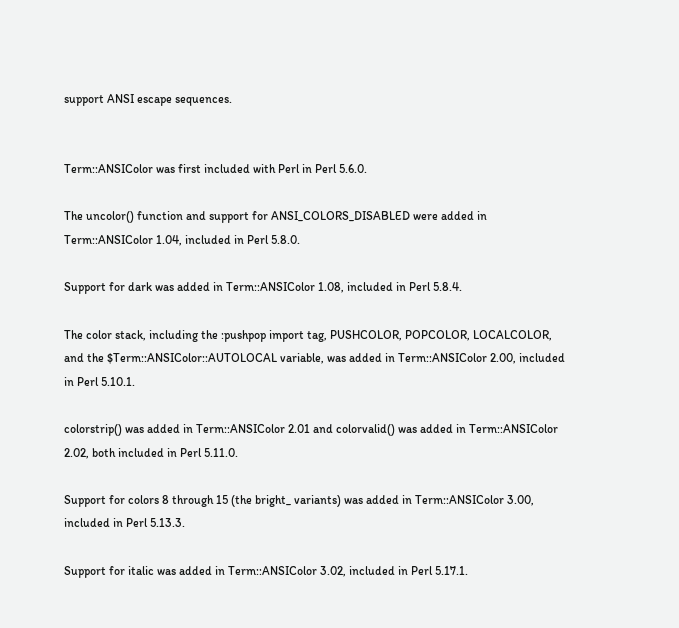support ANSI escape sequences.


Term::ANSIColor was first included with Perl in Perl 5.6.0.

The uncolor() function and support for ANSI_COLORS_DISABLED were added in Term::ANSIColor 1.04, included in Perl 5.8.0.

Support for dark was added in Term::ANSIColor 1.08, included in Perl 5.8.4.

The color stack, including the :pushpop import tag, PUSHCOLOR, POPCOLOR, LOCALCOLOR, and the $Term::ANSIColor::AUTOLOCAL variable, was added in Term::ANSIColor 2.00, included in Perl 5.10.1.

colorstrip() was added in Term::ANSIColor 2.01 and colorvalid() was added in Term::ANSIColor 2.02, both included in Perl 5.11.0.

Support for colors 8 through 15 (the bright_ variants) was added in Term::ANSIColor 3.00, included in Perl 5.13.3.

Support for italic was added in Term::ANSIColor 3.02, included in Perl 5.17.1.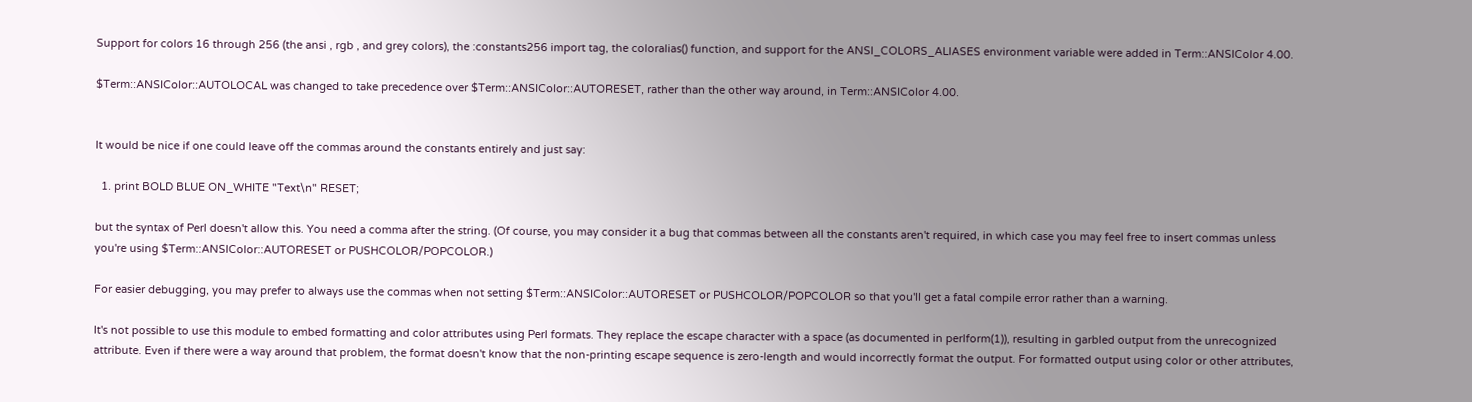Support for colors 16 through 256 (the ansi , rgb , and grey colors), the :constants256 import tag, the coloralias() function, and support for the ANSI_COLORS_ALIASES environment variable were added in Term::ANSIColor 4.00.

$Term::ANSIColor::AUTOLOCAL was changed to take precedence over $Term::ANSIColor::AUTORESET, rather than the other way around, in Term::ANSIColor 4.00.


It would be nice if one could leave off the commas around the constants entirely and just say:

  1. print BOLD BLUE ON_WHITE "Text\n" RESET;

but the syntax of Perl doesn't allow this. You need a comma after the string. (Of course, you may consider it a bug that commas between all the constants aren't required, in which case you may feel free to insert commas unless you're using $Term::ANSIColor::AUTORESET or PUSHCOLOR/POPCOLOR.)

For easier debugging, you may prefer to always use the commas when not setting $Term::ANSIColor::AUTORESET or PUSHCOLOR/POPCOLOR so that you'll get a fatal compile error rather than a warning.

It's not possible to use this module to embed formatting and color attributes using Perl formats. They replace the escape character with a space (as documented in perlform(1)), resulting in garbled output from the unrecognized attribute. Even if there were a way around that problem, the format doesn't know that the non-printing escape sequence is zero-length and would incorrectly format the output. For formatted output using color or other attributes,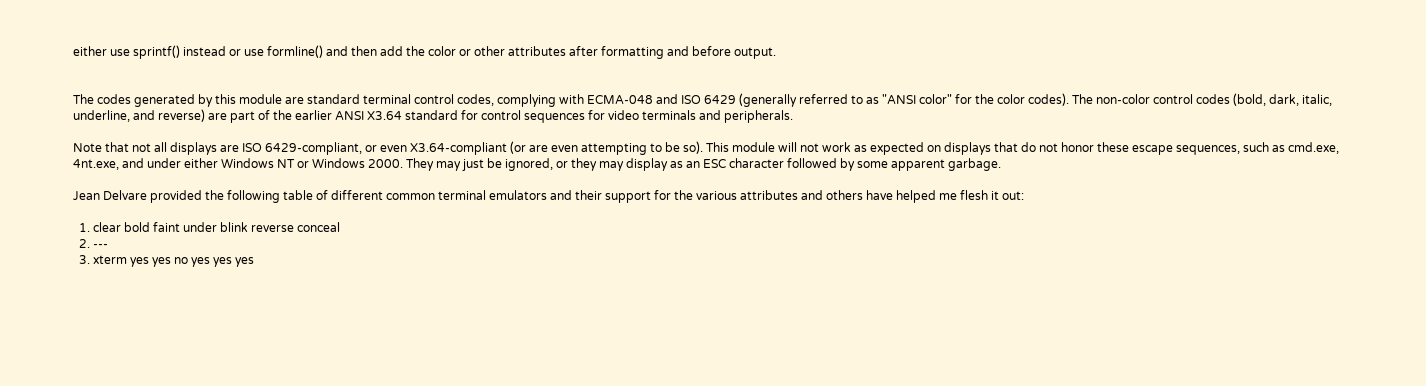either use sprintf() instead or use formline() and then add the color or other attributes after formatting and before output.


The codes generated by this module are standard terminal control codes, complying with ECMA-048 and ISO 6429 (generally referred to as "ANSI color" for the color codes). The non-color control codes (bold, dark, italic, underline, and reverse) are part of the earlier ANSI X3.64 standard for control sequences for video terminals and peripherals.

Note that not all displays are ISO 6429-compliant, or even X3.64-compliant (or are even attempting to be so). This module will not work as expected on displays that do not honor these escape sequences, such as cmd.exe, 4nt.exe, and under either Windows NT or Windows 2000. They may just be ignored, or they may display as an ESC character followed by some apparent garbage.

Jean Delvare provided the following table of different common terminal emulators and their support for the various attributes and others have helped me flesh it out:

  1. clear bold faint under blink reverse conceal
  2. ---
  3. xterm yes yes no yes yes yes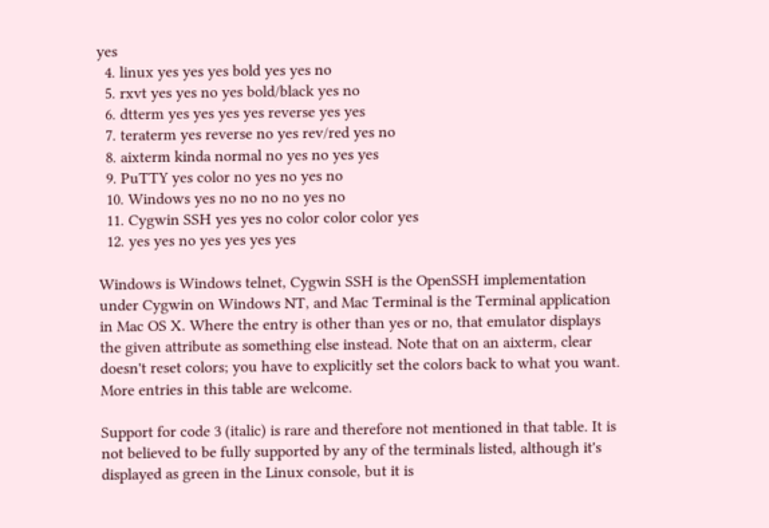yes
  4. linux yes yes yes bold yes yes no
  5. rxvt yes yes no yes bold/black yes no
  6. dtterm yes yes yes yes reverse yes yes
  7. teraterm yes reverse no yes rev/red yes no
  8. aixterm kinda normal no yes no yes yes
  9. PuTTY yes color no yes no yes no
  10. Windows yes no no no no yes no
  11. Cygwin SSH yes yes no color color color yes
  12. yes yes no yes yes yes yes

Windows is Windows telnet, Cygwin SSH is the OpenSSH implementation under Cygwin on Windows NT, and Mac Terminal is the Terminal application in Mac OS X. Where the entry is other than yes or no, that emulator displays the given attribute as something else instead. Note that on an aixterm, clear doesn't reset colors; you have to explicitly set the colors back to what you want. More entries in this table are welcome.

Support for code 3 (italic) is rare and therefore not mentioned in that table. It is not believed to be fully supported by any of the terminals listed, although it's displayed as green in the Linux console, but it is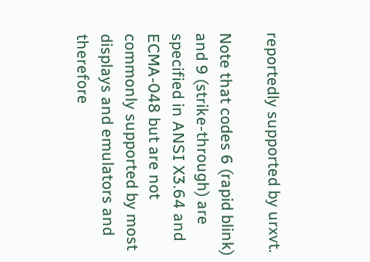reportedly supported by urxvt.

Note that codes 6 (rapid blink) and 9 (strike-through) are specified in ANSI X3.64 and ECMA-048 but are not commonly supported by most displays and emulators and therefore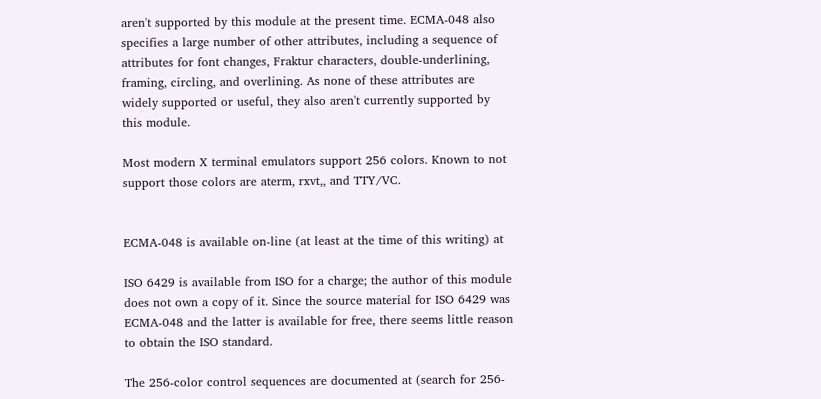aren't supported by this module at the present time. ECMA-048 also specifies a large number of other attributes, including a sequence of attributes for font changes, Fraktur characters, double-underlining, framing, circling, and overlining. As none of these attributes are widely supported or useful, they also aren't currently supported by this module.

Most modern X terminal emulators support 256 colors. Known to not support those colors are aterm, rxvt,, and TTY/VC.


ECMA-048 is available on-line (at least at the time of this writing) at

ISO 6429 is available from ISO for a charge; the author of this module does not own a copy of it. Since the source material for ISO 6429 was ECMA-048 and the latter is available for free, there seems little reason to obtain the ISO standard.

The 256-color control sequences are documented at (search for 256-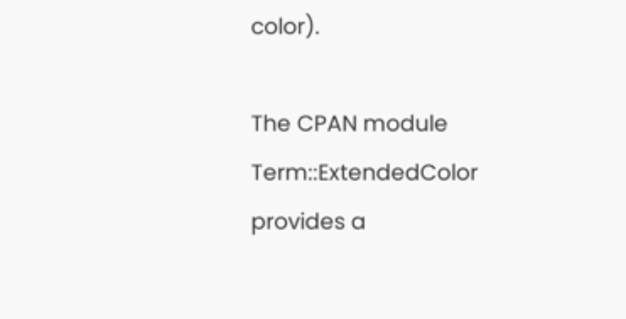color).

The CPAN module Term::ExtendedColor provides a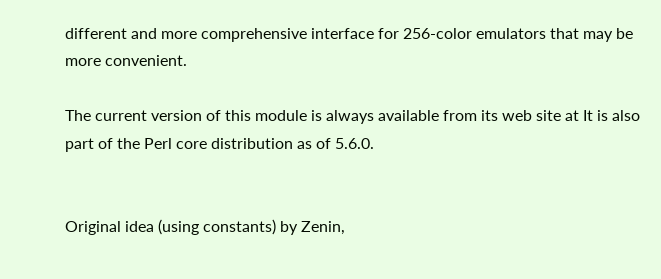different and more comprehensive interface for 256-color emulators that may be more convenient.

The current version of this module is always available from its web site at It is also part of the Perl core distribution as of 5.6.0.


Original idea (using constants) by Zenin,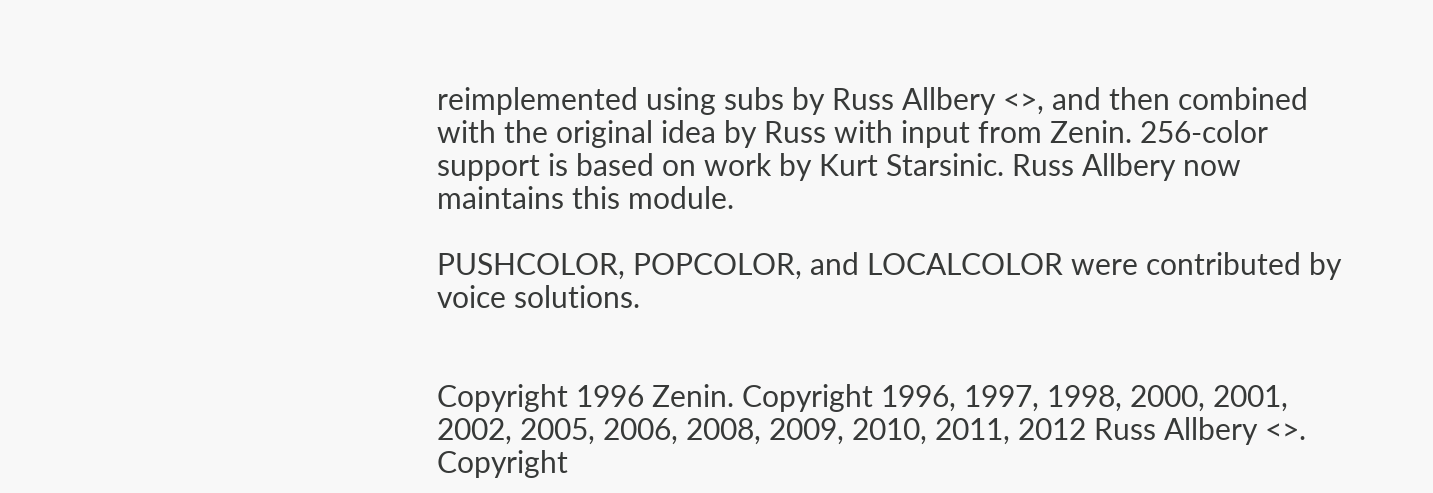reimplemented using subs by Russ Allbery <>, and then combined with the original idea by Russ with input from Zenin. 256-color support is based on work by Kurt Starsinic. Russ Allbery now maintains this module.

PUSHCOLOR, POPCOLOR, and LOCALCOLOR were contributed by voice solutions.


Copyright 1996 Zenin. Copyright 1996, 1997, 1998, 2000, 2001, 2002, 2005, 2006, 2008, 2009, 2010, 2011, 2012 Russ Allbery <>. Copyright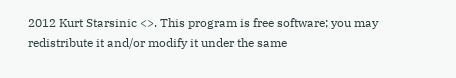2012 Kurt Starsinic <>. This program is free software; you may redistribute it and/or modify it under the same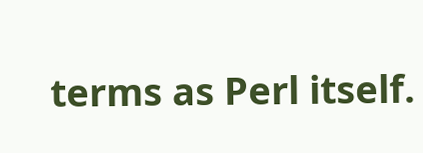terms as Perl itself.